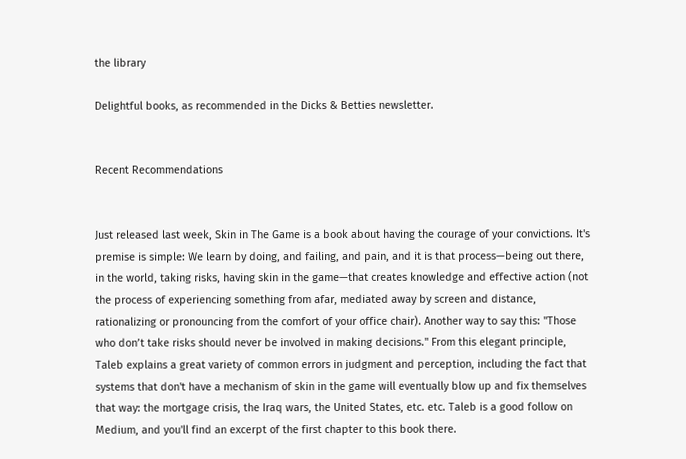the library

Delightful books, as recommended in the Dicks & Betties newsletter.


Recent Recommendations


Just released last week, Skin in The Game is a book about having the courage of your convictions. It's premise is simple: We learn by doing, and failing, and pain, and it is that process—being out there, in the world, taking risks, having skin in the game—that creates knowledge and effective action (not the process of experiencing something from afar, mediated away by screen and distance, rationalizing or pronouncing from the comfort of your office chair). Another way to say this: "Those who don’t take risks should never be involved in making decisions." From this elegant principle, Taleb explains a great variety of common errors in judgment and perception, including the fact that systems that don't have a mechanism of skin in the game will eventually blow up and fix themselves that way: the mortgage crisis, the Iraq wars, the United States, etc. etc. Taleb is a good follow on Medium, and you'll find an excerpt of the first chapter to this book there.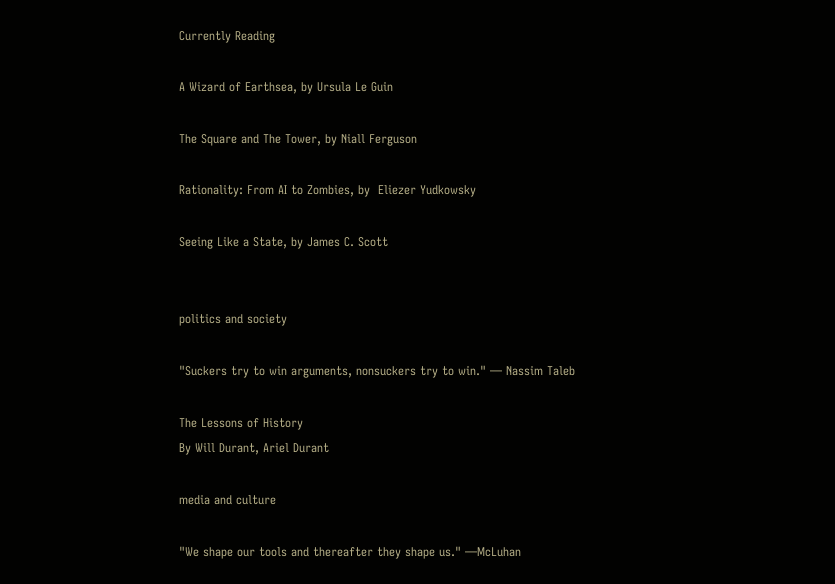Currently Reading

A Wizard of Earthsea, by Ursula Le Guin

The Square and The Tower, by Niall Ferguson

Rationality: From AI to Zombies, by  Eliezer Yudkowsky

Seeing Like a State, by James C. Scott


politics and society

"Suckers try to win arguments, nonsuckers try to win." — Nassim Taleb

The Lessons of History
By Will Durant, Ariel Durant

media and culture

"We shape our tools and thereafter they shape us." —McLuhan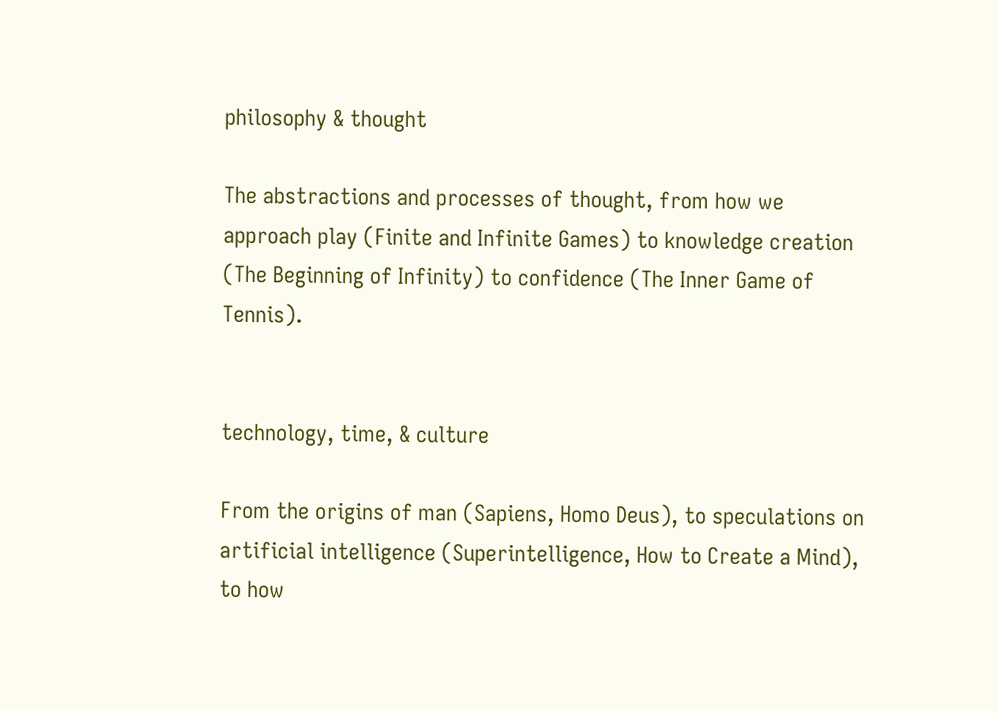philosophy & thought

The abstractions and processes of thought, from how we approach play (Finite and Infinite Games) to knowledge creation (The Beginning of Infinity) to confidence (The Inner Game of Tennis).


technology, time, & culture

From the origins of man (Sapiens, Homo Deus), to speculations on artificial intelligence (Superintelligence, How to Create a Mind), to how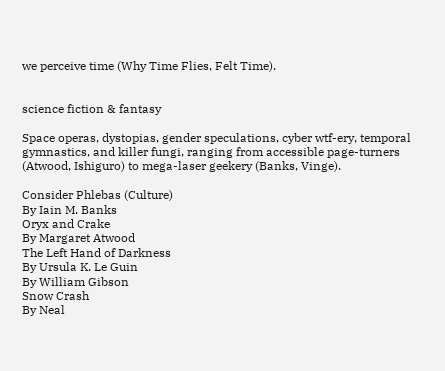we perceive time (Why Time Flies, Felt Time).


science fiction & fantasy

Space operas, dystopias, gender speculations, cyber wtf-ery, temporal gymnastics, and killer fungi, ranging from accessible page-turners (Atwood, Ishiguro) to mega-laser geekery (Banks, Vinge).

Consider Phlebas (Culture)
By Iain M. Banks
Oryx and Crake
By Margaret Atwood
The Left Hand of Darkness
By Ursula K. Le Guin
By William Gibson
Snow Crash
By Neal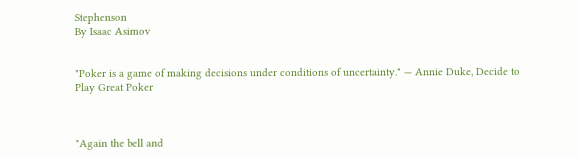Stephenson
By Isaac Asimov


"Poker is a game of making decisions under conditions of uncertainty." — Annie Duke, Decide to Play Great Poker



"Again the bell and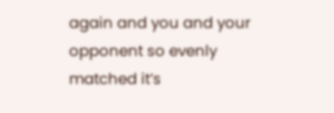again and you and your opponent so evenly matched it’s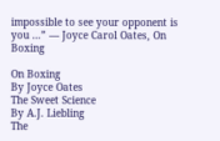impossible to see your opponent is you …” — Joyce Carol Oates, On Boxing

On Boxing
By Joyce Oates
The Sweet Science
By A.J. Liebling
The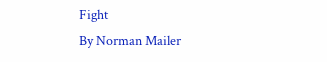Fight
By Norman Mailer